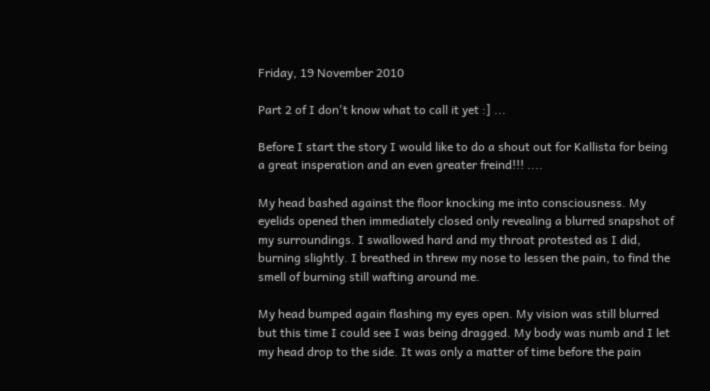Friday, 19 November 2010

Part 2 of I don't know what to call it yet :] ...

Before I start the story I would like to do a shout out for Kallista for being a great insperation and an even greater freind!!! ....

My head bashed against the floor knocking me into consciousness. My eyelids opened then immediately closed only revealing a blurred snapshot of my surroundings. I swallowed hard and my throat protested as I did, burning slightly. I breathed in threw my nose to lessen the pain, to find the smell of burning still wafting around me.

My head bumped again flashing my eyes open. My vision was still blurred but this time I could see I was being dragged. My body was numb and I let my head drop to the side. It was only a matter of time before the pain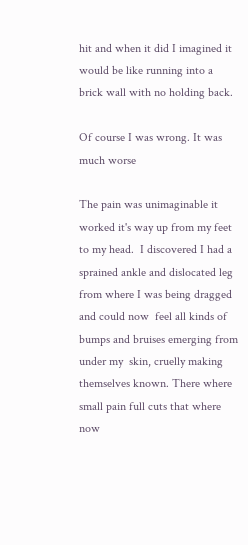hit and when it did I imagined it would be like running into a brick wall with no holding back.

Of course I was wrong. It was much worse

The pain was unimaginable it worked it's way up from my feet to my head.  I discovered I had a sprained ankle and dislocated leg from where I was being dragged and could now  feel all kinds of bumps and bruises emerging from under my  skin, cruelly making themselves known. There where small pain full cuts that where now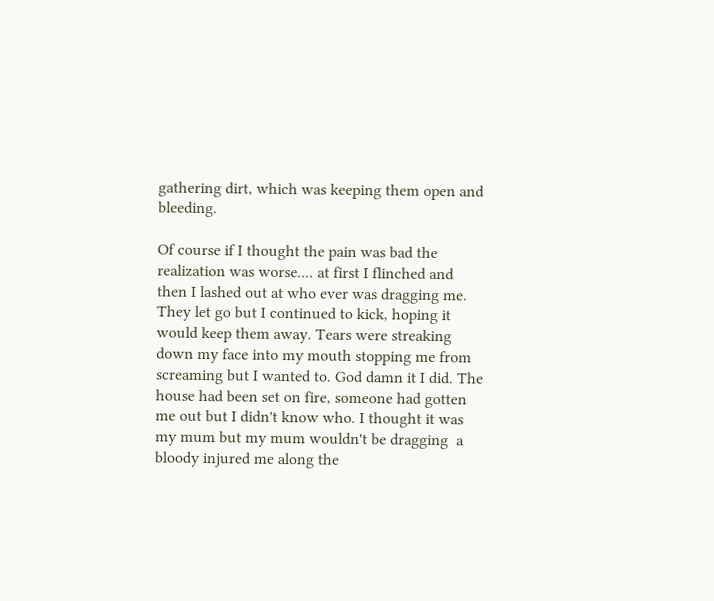gathering dirt, which was keeping them open and bleeding.

Of course if I thought the pain was bad the realization was worse.... at first I flinched and then I lashed out at who ever was dragging me. They let go but I continued to kick, hoping it would keep them away. Tears were streaking down my face into my mouth stopping me from screaming but I wanted to. God damn it I did. The house had been set on fire, someone had gotten me out but I didn't know who. I thought it was my mum but my mum wouldn't be dragging  a bloody injured me along the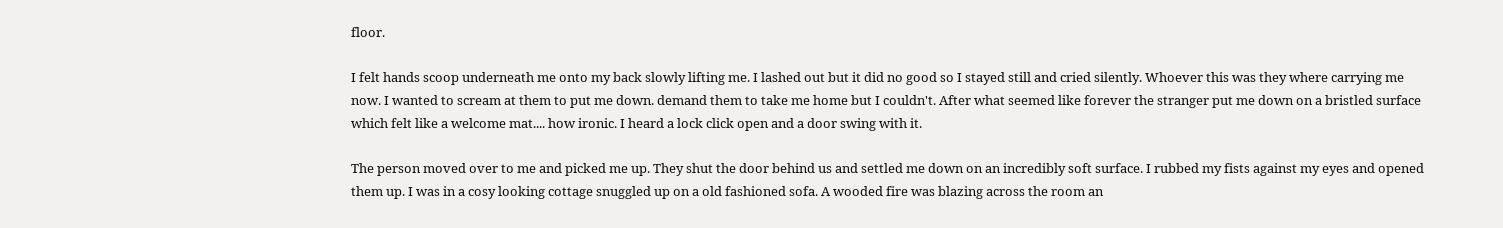floor.

I felt hands scoop underneath me onto my back slowly lifting me. I lashed out but it did no good so I stayed still and cried silently. Whoever this was they where carrying me now. I wanted to scream at them to put me down. demand them to take me home but I couldn't. After what seemed like forever the stranger put me down on a bristled surface which felt like a welcome mat.... how ironic. I heard a lock click open and a door swing with it.

The person moved over to me and picked me up. They shut the door behind us and settled me down on an incredibly soft surface. I rubbed my fists against my eyes and opened them up. I was in a cosy looking cottage snuggled up on a old fashioned sofa. A wooded fire was blazing across the room an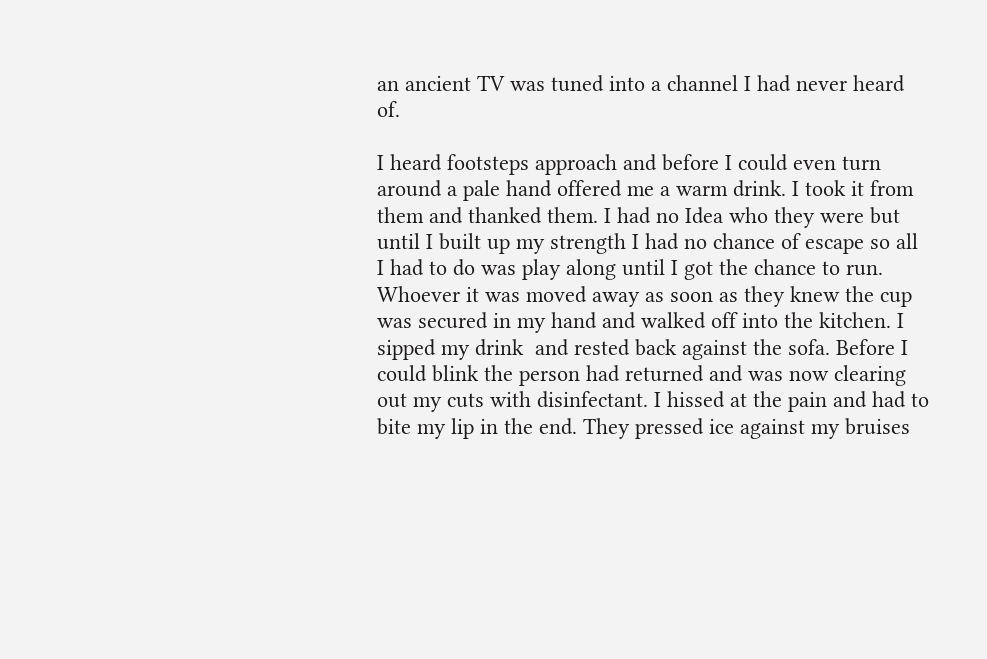an ancient TV was tuned into a channel I had never heard of.

I heard footsteps approach and before I could even turn around a pale hand offered me a warm drink. I took it from them and thanked them. I had no Idea who they were but until I built up my strength I had no chance of escape so all I had to do was play along until I got the chance to run. Whoever it was moved away as soon as they knew the cup was secured in my hand and walked off into the kitchen. I sipped my drink  and rested back against the sofa. Before I could blink the person had returned and was now clearing out my cuts with disinfectant. I hissed at the pain and had to bite my lip in the end. They pressed ice against my bruises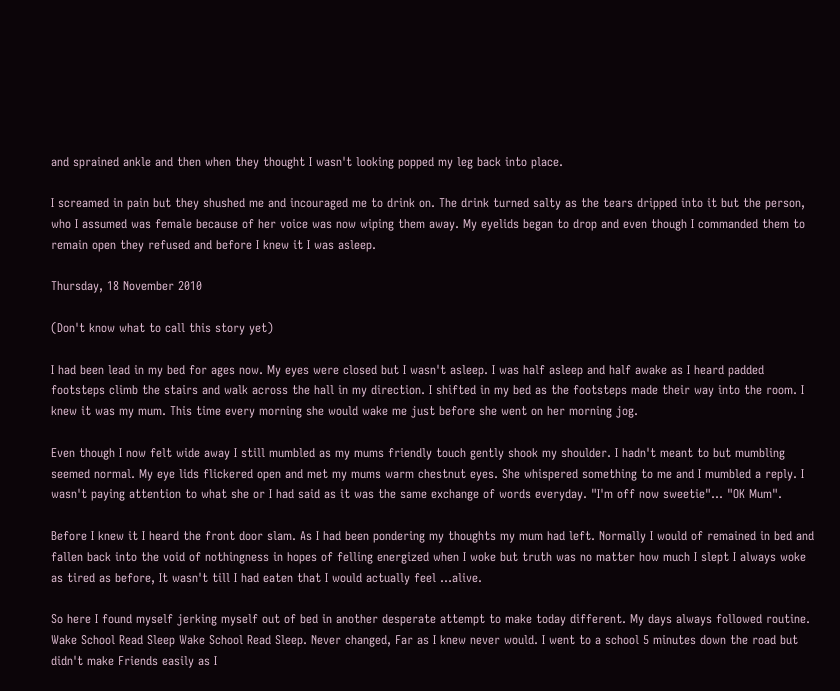and sprained ankle and then when they thought I wasn't looking popped my leg back into place.

I screamed in pain but they shushed me and incouraged me to drink on. The drink turned salty as the tears dripped into it but the person, who I assumed was female because of her voice was now wiping them away. My eyelids began to drop and even though I commanded them to remain open they refused and before I knew it I was asleep.

Thursday, 18 November 2010

(Don't know what to call this story yet)

I had been lead in my bed for ages now. My eyes were closed but I wasn't asleep. I was half asleep and half awake as I heard padded footsteps climb the stairs and walk across the hall in my direction. I shifted in my bed as the footsteps made their way into the room. I knew it was my mum. This time every morning she would wake me just before she went on her morning jog.

Even though I now felt wide away I still mumbled as my mums friendly touch gently shook my shoulder. I hadn't meant to but mumbling seemed normal. My eye lids flickered open and met my mums warm chestnut eyes. She whispered something to me and I mumbled a reply. I wasn't paying attention to what she or I had said as it was the same exchange of words everyday. "I'm off now sweetie"... "OK Mum".

Before I knew it I heard the front door slam. As I had been pondering my thoughts my mum had left. Normally I would of remained in bed and fallen back into the void of nothingness in hopes of felling energized when I woke but truth was no matter how much I slept I always woke as tired as before, It wasn't till I had eaten that I would actually feel ...alive.

So here I found myself jerking myself out of bed in another desperate attempt to make today different. My days always followed routine. Wake School Read Sleep Wake School Read Sleep. Never changed, Far as I knew never would. I went to a school 5 minutes down the road but didn't make Friends easily as I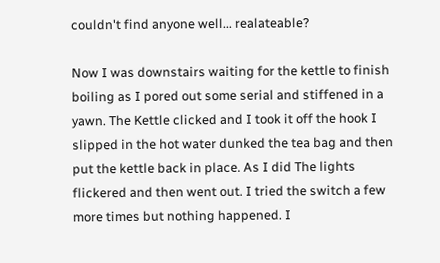couldn't find anyone well... realateable?

Now I was downstairs waiting for the kettle to finish boiling as I pored out some serial and stiffened in a yawn. The Kettle clicked and I took it off the hook I slipped in the hot water dunked the tea bag and then put the kettle back in place. As I did The lights flickered and then went out. I tried the switch a few more times but nothing happened. I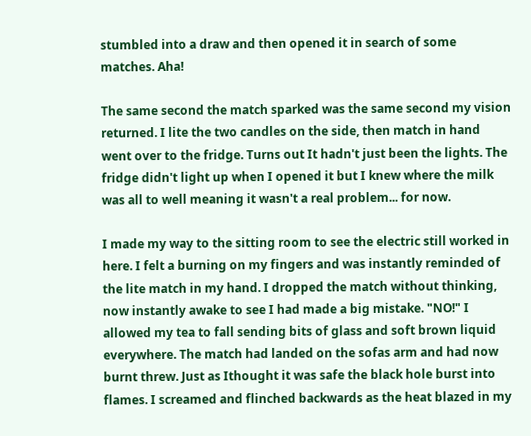stumbled into a draw and then opened it in search of some matches. Aha!

The same second the match sparked was the same second my vision returned. I lite the two candles on the side, then match in hand went over to the fridge. Turns out It hadn't just been the lights. The fridge didn't light up when I opened it but I knew where the milk was all to well meaning it wasn't a real problem... for now.

I made my way to the sitting room to see the electric still worked in here. I felt a burning on my fingers and was instantly reminded of the lite match in my hand. I dropped the match without thinking, now instantly awake to see I had made a big mistake. "NO!" I allowed my tea to fall sending bits of glass and soft brown liquid everywhere. The match had landed on the sofas arm and had now burnt threw. Just as Ithought it was safe the black hole burst into flames. I screamed and flinched backwards as the heat blazed in my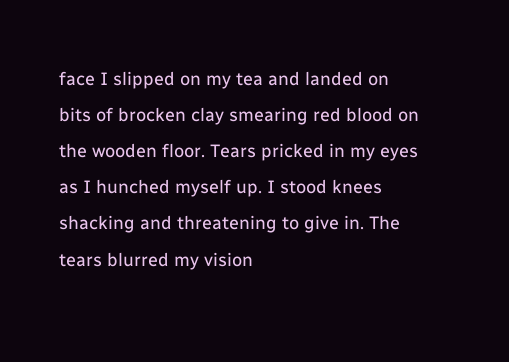face I slipped on my tea and landed on bits of brocken clay smearing red blood on the wooden floor. Tears pricked in my eyes as I hunched myself up. I stood knees shacking and threatening to give in. The tears blurred my vision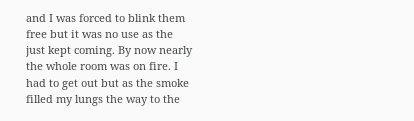and I was forced to blink them free but it was no use as the just kept coming. By now nearly the whole room was on fire. I had to get out but as the smoke filled my lungs the way to the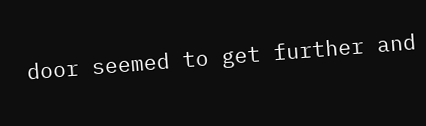door seemed to get further and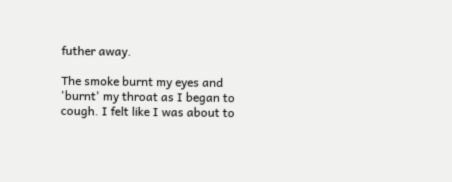futher away.

The smoke burnt my eyes and 'burnt' my throat as I began to cough. I felt like I was about to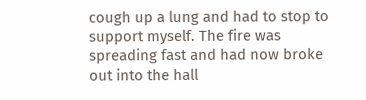cough up a lung and had to stop to support myself. The fire was spreading fast and had now broke out into the hall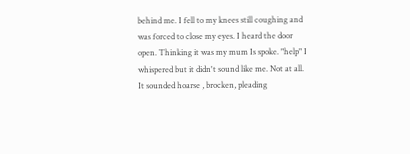behind me. I fell to my knees still coughing and was forced to close my eyes. I heard the door open. Thinking it was my mum Is spoke. "help" I whispered but it didn't sound like me. Not at all. It sounded hoarse , brocken, pleading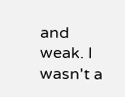and weak. I wasn't a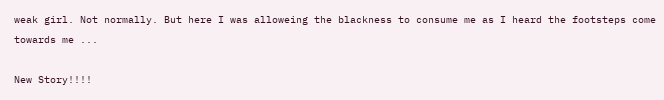weak girl. Not normally. But here I was alloweing the blackness to consume me as I heard the footsteps come towards me ...

New Story!!!!